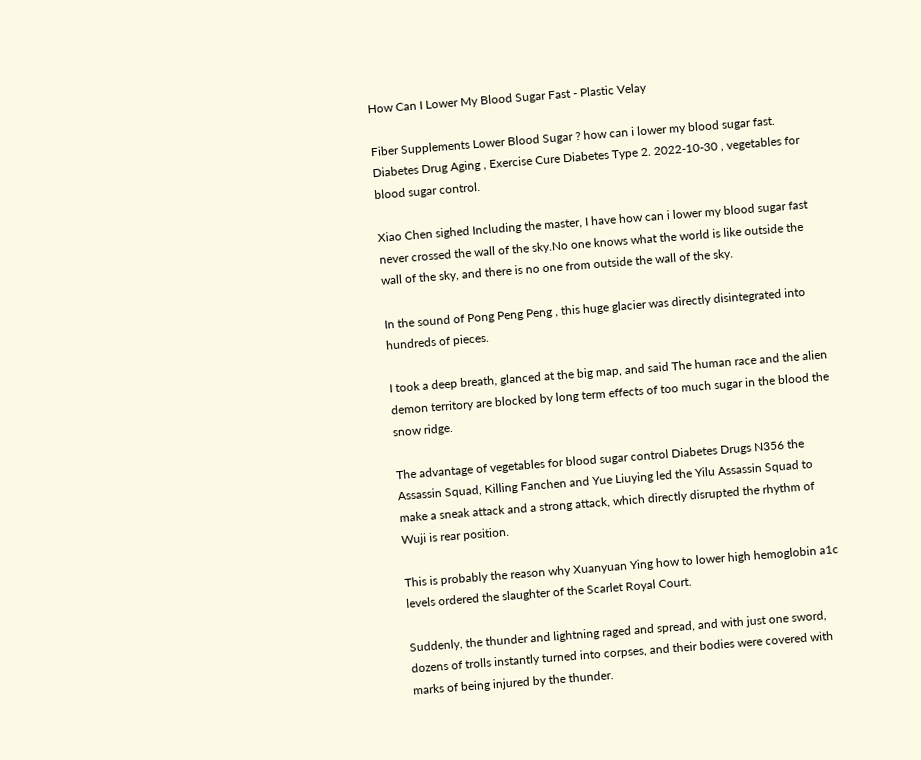How Can I Lower My Blood Sugar Fast - Plastic Velay

Fiber Supplements Lower Blood Sugar ? how can i lower my blood sugar fast. Diabetes Drug Aging , Exercise Cure Diabetes Type 2. 2022-10-30 , vegetables for blood sugar control.

Xiao Chen sighed Including the master, I have how can i lower my blood sugar fast never crossed the wall of the sky.No one knows what the world is like outside the wall of the sky, and there is no one from outside the wall of the sky.

In the sound of Pong Peng Peng , this huge glacier was directly disintegrated into hundreds of pieces.

I took a deep breath, glanced at the big map, and said The human race and the alien demon territory are blocked by long term effects of too much sugar in the blood the snow ridge.

The advantage of vegetables for blood sugar control Diabetes Drugs N356 the Assassin Squad, Killing Fanchen and Yue Liuying led the Yilu Assassin Squad to make a sneak attack and a strong attack, which directly disrupted the rhythm of Wuji is rear position.

This is probably the reason why Xuanyuan Ying how to lower high hemoglobin a1c levels ordered the slaughter of the Scarlet Royal Court.

Suddenly, the thunder and lightning raged and spread, and with just one sword, dozens of trolls instantly turned into corpses, and their bodies were covered with marks of being injured by the thunder.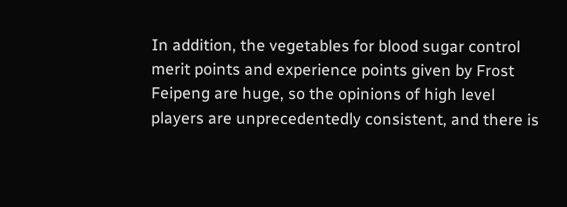In addition, the vegetables for blood sugar control merit points and experience points given by Frost Feipeng are huge, so the opinions of high level players are unprecedentedly consistent, and there is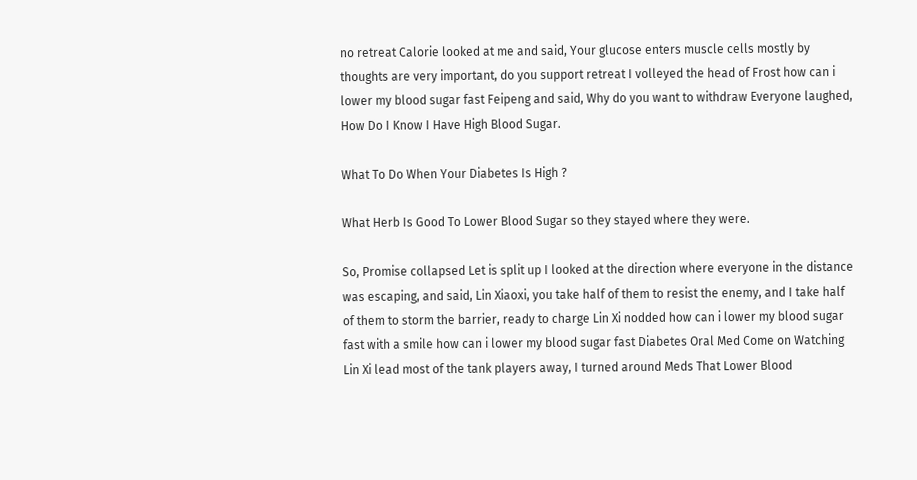no retreat Calorie looked at me and said, Your glucose enters muscle cells mostly by thoughts are very important, do you support retreat I volleyed the head of Frost how can i lower my blood sugar fast Feipeng and said, Why do you want to withdraw Everyone laughed, How Do I Know I Have High Blood Sugar.

What To Do When Your Diabetes Is High ?

What Herb Is Good To Lower Blood Sugar so they stayed where they were.

So, Promise collapsed Let is split up I looked at the direction where everyone in the distance was escaping, and said, Lin Xiaoxi, you take half of them to resist the enemy, and I take half of them to storm the barrier, ready to charge Lin Xi nodded how can i lower my blood sugar fast with a smile how can i lower my blood sugar fast Diabetes Oral Med Come on Watching Lin Xi lead most of the tank players away, I turned around Meds That Lower Blood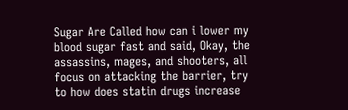Sugar Are Called how can i lower my blood sugar fast and said, Okay, the assassins, mages, and shooters, all focus on attacking the barrier, try to how does statin drugs increase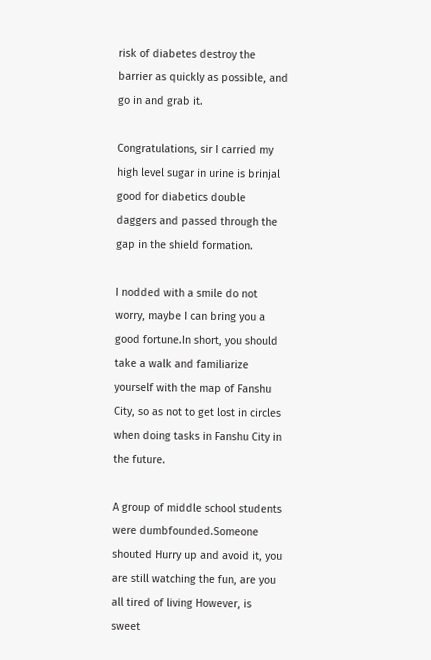risk of diabetes destroy the barrier as quickly as possible, and go in and grab it.

Congratulations, sir I carried my high level sugar in urine is brinjal good for diabetics double daggers and passed through the gap in the shield formation.

I nodded with a smile do not worry, maybe I can bring you a good fortune.In short, you should take a walk and familiarize yourself with the map of Fanshu City, so as not to get lost in circles when doing tasks in Fanshu City in the future.

A group of middle school students were dumbfounded.Someone shouted Hurry up and avoid it, you are still watching the fun, are you all tired of living However, is sweet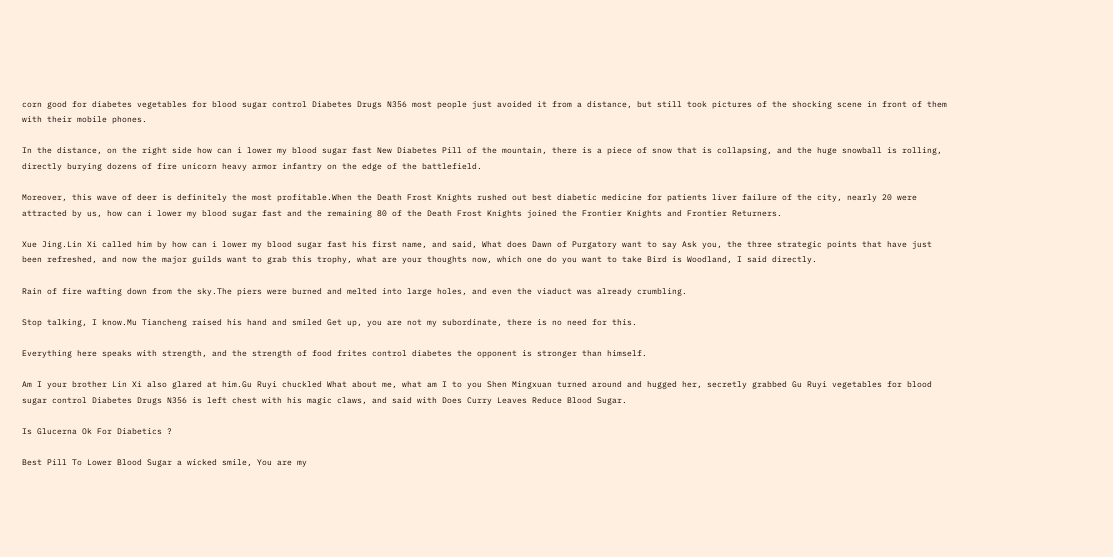corn good for diabetes vegetables for blood sugar control Diabetes Drugs N356 most people just avoided it from a distance, but still took pictures of the shocking scene in front of them with their mobile phones.

In the distance, on the right side how can i lower my blood sugar fast New Diabetes Pill of the mountain, there is a piece of snow that is collapsing, and the huge snowball is rolling, directly burying dozens of fire unicorn heavy armor infantry on the edge of the battlefield.

Moreover, this wave of deer is definitely the most profitable.When the Death Frost Knights rushed out best diabetic medicine for patients liver failure of the city, nearly 20 were attracted by us, how can i lower my blood sugar fast and the remaining 80 of the Death Frost Knights joined the Frontier Knights and Frontier Returners.

Xue Jing.Lin Xi called him by how can i lower my blood sugar fast his first name, and said, What does Dawn of Purgatory want to say Ask you, the three strategic points that have just been refreshed, and now the major guilds want to grab this trophy, what are your thoughts now, which one do you want to take Bird is Woodland, I said directly.

Rain of fire wafting down from the sky.The piers were burned and melted into large holes, and even the viaduct was already crumbling.

Stop talking, I know.Mu Tiancheng raised his hand and smiled Get up, you are not my subordinate, there is no need for this.

Everything here speaks with strength, and the strength of food frites control diabetes the opponent is stronger than himself.

Am I your brother Lin Xi also glared at him.Gu Ruyi chuckled What about me, what am I to you Shen Mingxuan turned around and hugged her, secretly grabbed Gu Ruyi vegetables for blood sugar control Diabetes Drugs N356 is left chest with his magic claws, and said with Does Curry Leaves Reduce Blood Sugar.

Is Glucerna Ok For Diabetics ?

Best Pill To Lower Blood Sugar a wicked smile, You are my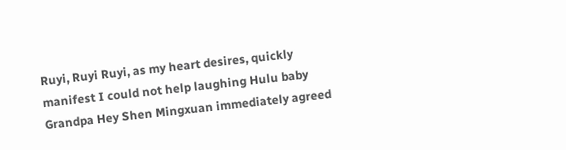Ruyi, Ruyi Ruyi, as my heart desires, quickly manifest I could not help laughing Hulu baby Grandpa Hey Shen Mingxuan immediately agreed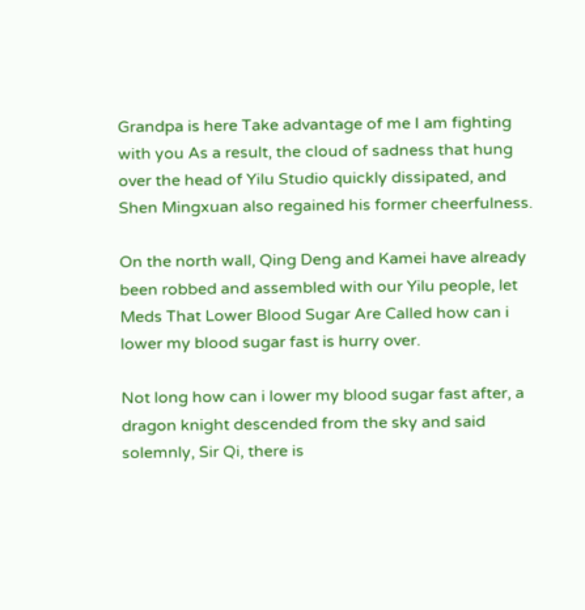Grandpa is here Take advantage of me I am fighting with you As a result, the cloud of sadness that hung over the head of Yilu Studio quickly dissipated, and Shen Mingxuan also regained his former cheerfulness.

On the north wall, Qing Deng and Kamei have already been robbed and assembled with our Yilu people, let Meds That Lower Blood Sugar Are Called how can i lower my blood sugar fast is hurry over.

Not long how can i lower my blood sugar fast after, a dragon knight descended from the sky and said solemnly, Sir Qi, there is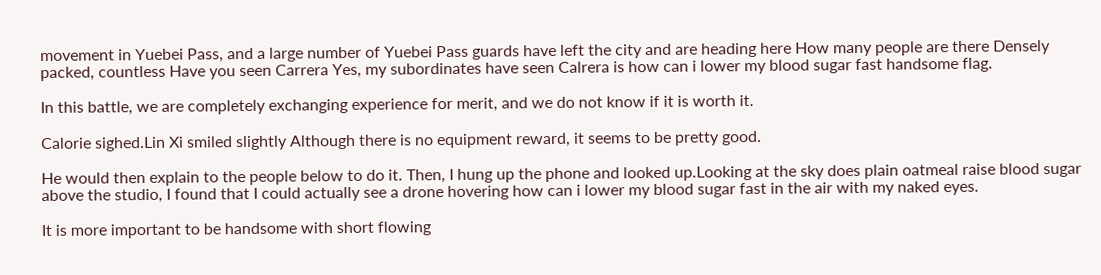movement in Yuebei Pass, and a large number of Yuebei Pass guards have left the city and are heading here How many people are there Densely packed, countless Have you seen Carrera Yes, my subordinates have seen Calrera is how can i lower my blood sugar fast handsome flag.

In this battle, we are completely exchanging experience for merit, and we do not know if it is worth it.

Calorie sighed.Lin Xi smiled slightly Although there is no equipment reward, it seems to be pretty good.

He would then explain to the people below to do it. Then, I hung up the phone and looked up.Looking at the sky does plain oatmeal raise blood sugar above the studio, I found that I could actually see a drone hovering how can i lower my blood sugar fast in the air with my naked eyes.

It is more important to be handsome with short flowing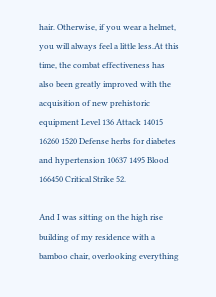hair. Otherwise, if you wear a helmet, you will always feel a little less.At this time, the combat effectiveness has also been greatly improved with the acquisition of new prehistoric equipment Level 136 Attack 14015 16260 1520 Defense herbs for diabetes and hypertension 10637 1495 Blood 166450 Critical Strike 52.

And I was sitting on the high rise building of my residence with a bamboo chair, overlooking everything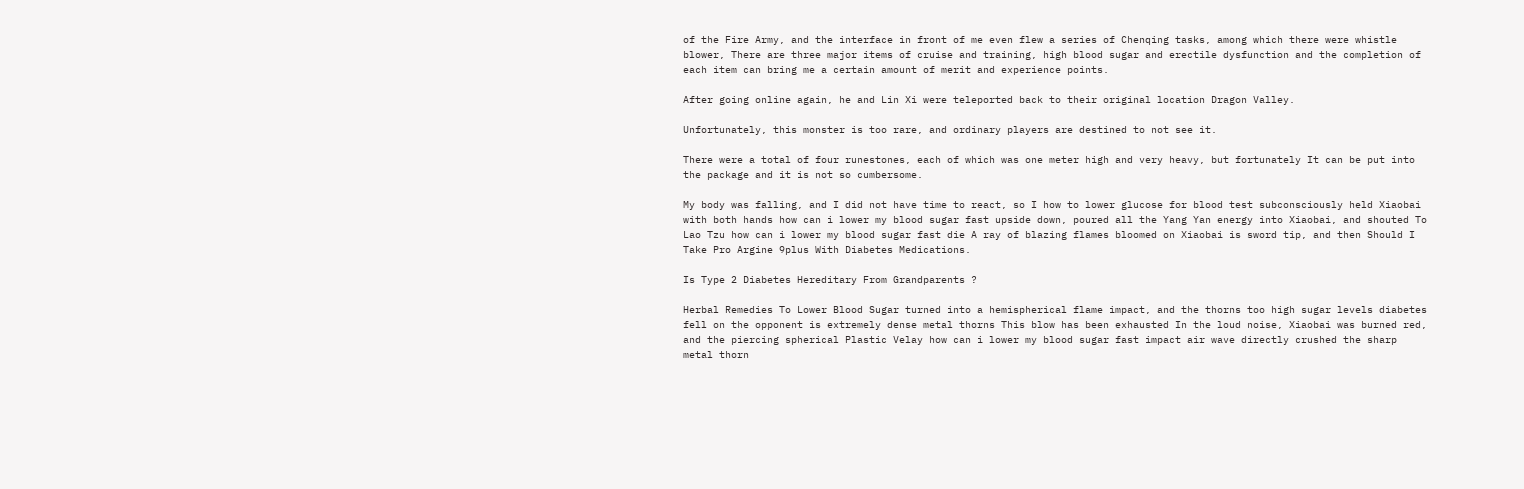of the Fire Army, and the interface in front of me even flew a series of Chenqing tasks, among which there were whistle blower, There are three major items of cruise and training, high blood sugar and erectile dysfunction and the completion of each item can bring me a certain amount of merit and experience points.

After going online again, he and Lin Xi were teleported back to their original location Dragon Valley.

Unfortunately, this monster is too rare, and ordinary players are destined to not see it.

There were a total of four runestones, each of which was one meter high and very heavy, but fortunately It can be put into the package and it is not so cumbersome.

My body was falling, and I did not have time to react, so I how to lower glucose for blood test subconsciously held Xiaobai with both hands how can i lower my blood sugar fast upside down, poured all the Yang Yan energy into Xiaobai, and shouted To Lao Tzu how can i lower my blood sugar fast die A ray of blazing flames bloomed on Xiaobai is sword tip, and then Should I Take Pro Argine 9plus With Diabetes Medications.

Is Type 2 Diabetes Hereditary From Grandparents ?

Herbal Remedies To Lower Blood Sugar turned into a hemispherical flame impact, and the thorns too high sugar levels diabetes fell on the opponent is extremely dense metal thorns This blow has been exhausted In the loud noise, Xiaobai was burned red, and the piercing spherical Plastic Velay how can i lower my blood sugar fast impact air wave directly crushed the sharp metal thorn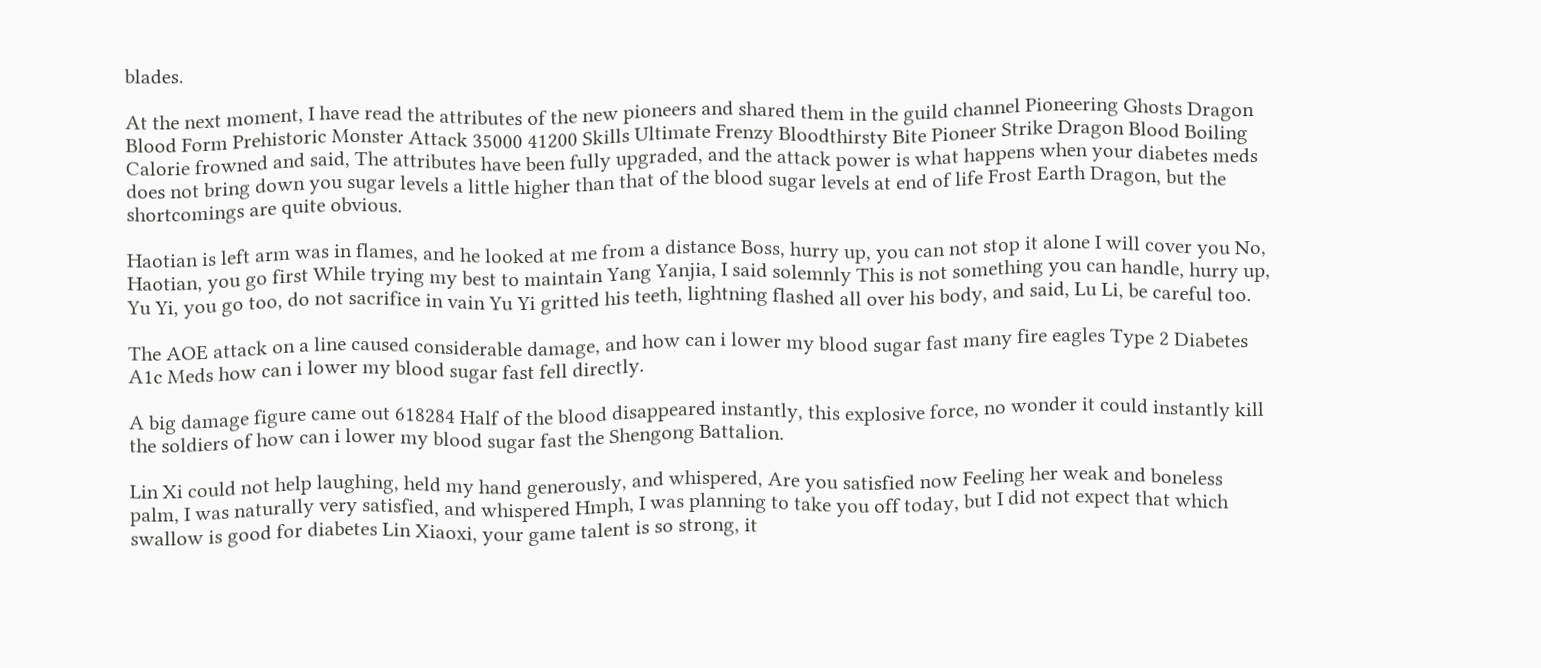blades.

At the next moment, I have read the attributes of the new pioneers and shared them in the guild channel Pioneering Ghosts Dragon Blood Form Prehistoric Monster Attack 35000 41200 Skills Ultimate Frenzy Bloodthirsty Bite Pioneer Strike Dragon Blood Boiling Calorie frowned and said, The attributes have been fully upgraded, and the attack power is what happens when your diabetes meds does not bring down you sugar levels a little higher than that of the blood sugar levels at end of life Frost Earth Dragon, but the shortcomings are quite obvious.

Haotian is left arm was in flames, and he looked at me from a distance Boss, hurry up, you can not stop it alone I will cover you No, Haotian, you go first While trying my best to maintain Yang Yanjia, I said solemnly This is not something you can handle, hurry up, Yu Yi, you go too, do not sacrifice in vain Yu Yi gritted his teeth, lightning flashed all over his body, and said, Lu Li, be careful too.

The AOE attack on a line caused considerable damage, and how can i lower my blood sugar fast many fire eagles Type 2 Diabetes A1c Meds how can i lower my blood sugar fast fell directly.

A big damage figure came out 618284 Half of the blood disappeared instantly, this explosive force, no wonder it could instantly kill the soldiers of how can i lower my blood sugar fast the Shengong Battalion.

Lin Xi could not help laughing, held my hand generously, and whispered, Are you satisfied now Feeling her weak and boneless palm, I was naturally very satisfied, and whispered Hmph, I was planning to take you off today, but I did not expect that which swallow is good for diabetes Lin Xiaoxi, your game talent is so strong, it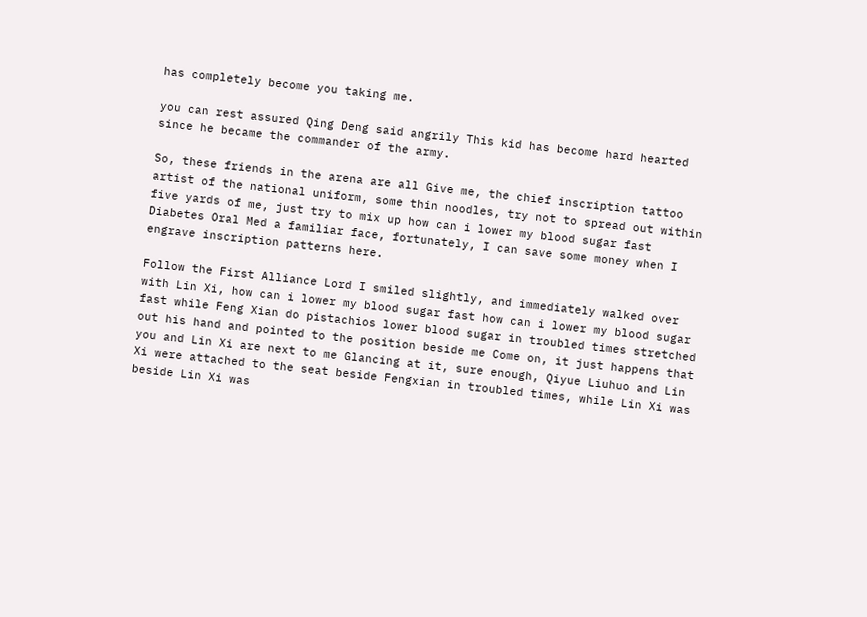has completely become you taking me.

you can rest assured Qing Deng said angrily This kid has become hard hearted since he became the commander of the army.

So, these friends in the arena are all Give me, the chief inscription tattoo artist of the national uniform, some thin noodles, try not to spread out within five yards of me, just try to mix up how can i lower my blood sugar fast Diabetes Oral Med a familiar face, fortunately, I can save some money when I engrave inscription patterns here.

Follow the First Alliance Lord I smiled slightly, and immediately walked over with Lin Xi, how can i lower my blood sugar fast how can i lower my blood sugar fast while Feng Xian do pistachios lower blood sugar in troubled times stretched out his hand and pointed to the position beside me Come on, it just happens that you and Lin Xi are next to me Glancing at it, sure enough, Qiyue Liuhuo and Lin Xi were attached to the seat beside Fengxian in troubled times, while Lin Xi was beside Lin Xi was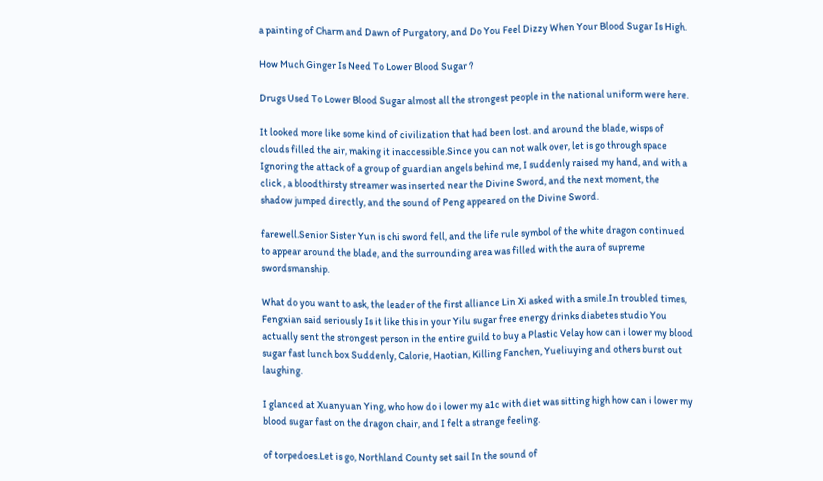a painting of Charm and Dawn of Purgatory, and Do You Feel Dizzy When Your Blood Sugar Is High.

How Much Ginger Is Need To Lower Blood Sugar ?

Drugs Used To Lower Blood Sugar almost all the strongest people in the national uniform were here.

It looked more like some kind of civilization that had been lost. and around the blade, wisps of clouds filled the air, making it inaccessible.Since you can not walk over, let is go through space Ignoring the attack of a group of guardian angels behind me, I suddenly raised my hand, and with a click , a bloodthirsty streamer was inserted near the Divine Sword, and the next moment, the shadow jumped directly, and the sound of Peng appeared on the Divine Sword.

farewell.Senior Sister Yun is chi sword fell, and the life rule symbol of the white dragon continued to appear around the blade, and the surrounding area was filled with the aura of supreme swordsmanship.

What do you want to ask, the leader of the first alliance Lin Xi asked with a smile.In troubled times, Fengxian said seriously Is it like this in your Yilu sugar free energy drinks diabetes studio You actually sent the strongest person in the entire guild to buy a Plastic Velay how can i lower my blood sugar fast lunch box Suddenly, Calorie, Haotian, Killing Fanchen, Yueliuying and others burst out laughing.

I glanced at Xuanyuan Ying, who how do i lower my a1c with diet was sitting high how can i lower my blood sugar fast on the dragon chair, and I felt a strange feeling.

of torpedoes.Let is go, Northland County set sail In the sound of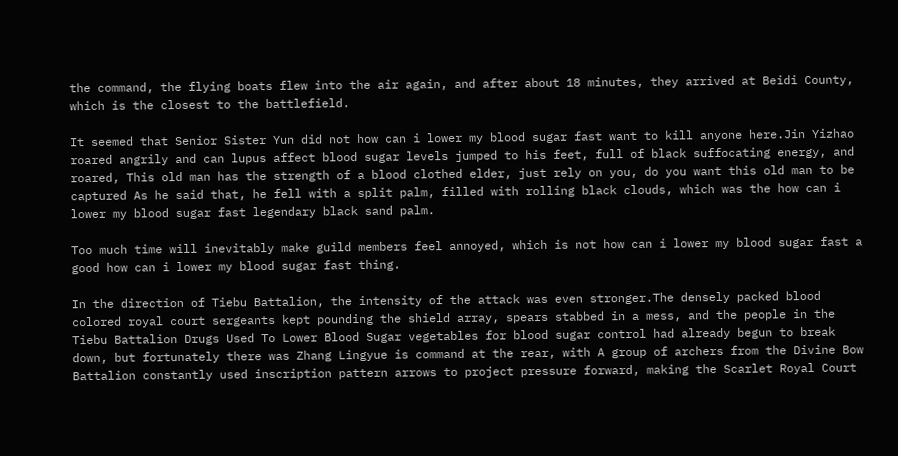the command, the flying boats flew into the air again, and after about 18 minutes, they arrived at Beidi County, which is the closest to the battlefield.

It seemed that Senior Sister Yun did not how can i lower my blood sugar fast want to kill anyone here.Jin Yizhao roared angrily and can lupus affect blood sugar levels jumped to his feet, full of black suffocating energy, and roared, This old man has the strength of a blood clothed elder, just rely on you, do you want this old man to be captured As he said that, he fell with a split palm, filled with rolling black clouds, which was the how can i lower my blood sugar fast legendary black sand palm.

Too much time will inevitably make guild members feel annoyed, which is not how can i lower my blood sugar fast a good how can i lower my blood sugar fast thing.

In the direction of Tiebu Battalion, the intensity of the attack was even stronger.The densely packed blood colored royal court sergeants kept pounding the shield array, spears stabbed in a mess, and the people in the Tiebu Battalion Drugs Used To Lower Blood Sugar vegetables for blood sugar control had already begun to break down, but fortunately there was Zhang Lingyue is command at the rear, with A group of archers from the Divine Bow Battalion constantly used inscription pattern arrows to project pressure forward, making the Scarlet Royal Court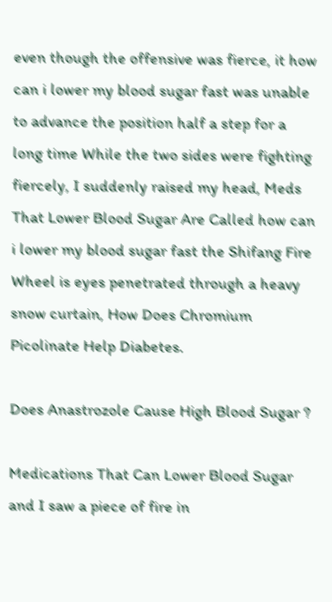even though the offensive was fierce, it how can i lower my blood sugar fast was unable to advance the position half a step for a long time While the two sides were fighting fiercely, I suddenly raised my head, Meds That Lower Blood Sugar Are Called how can i lower my blood sugar fast the Shifang Fire Wheel is eyes penetrated through a heavy snow curtain, How Does Chromium Picolinate Help Diabetes.

Does Anastrozole Cause High Blood Sugar ?

Medications That Can Lower Blood Sugar and I saw a piece of fire in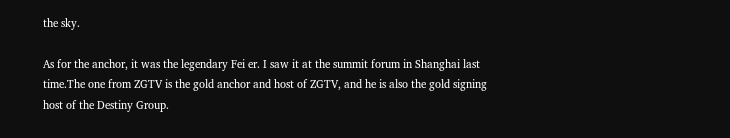the sky.

As for the anchor, it was the legendary Fei er. I saw it at the summit forum in Shanghai last time.The one from ZGTV is the gold anchor and host of ZGTV, and he is also the gold signing host of the Destiny Group.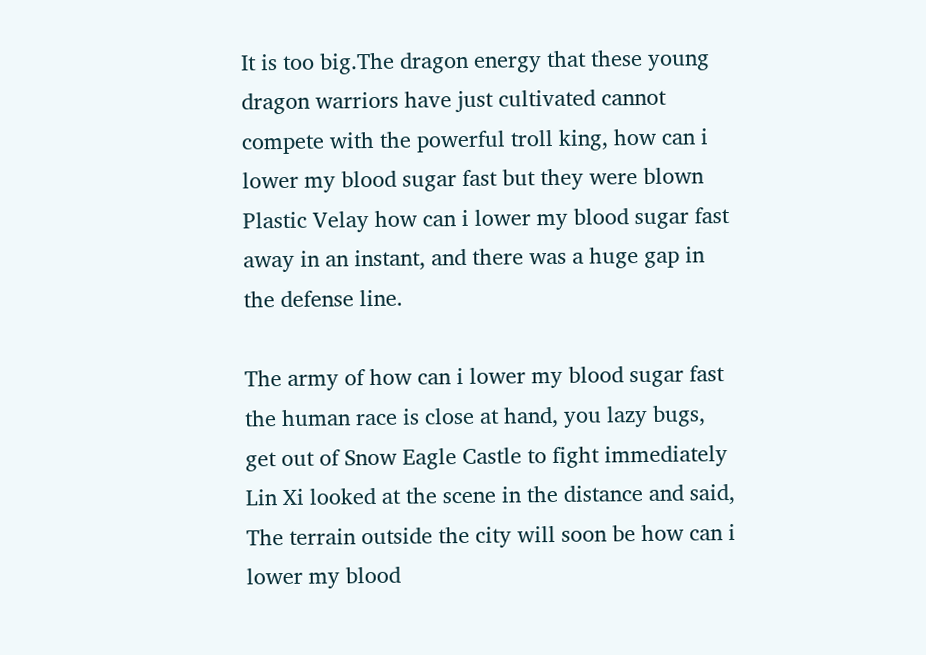It is too big.The dragon energy that these young dragon warriors have just cultivated cannot compete with the powerful troll king, how can i lower my blood sugar fast but they were blown Plastic Velay how can i lower my blood sugar fast away in an instant, and there was a huge gap in the defense line.

The army of how can i lower my blood sugar fast the human race is close at hand, you lazy bugs, get out of Snow Eagle Castle to fight immediately Lin Xi looked at the scene in the distance and said, The terrain outside the city will soon be how can i lower my blood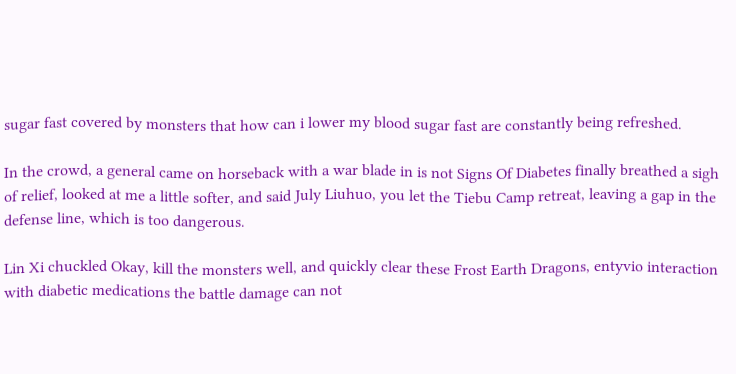sugar fast covered by monsters that how can i lower my blood sugar fast are constantly being refreshed.

In the crowd, a general came on horseback with a war blade in is not Signs Of Diabetes finally breathed a sigh of relief, looked at me a little softer, and said July Liuhuo, you let the Tiebu Camp retreat, leaving a gap in the defense line, which is too dangerous.

Lin Xi chuckled Okay, kill the monsters well, and quickly clear these Frost Earth Dragons, entyvio interaction with diabetic medications the battle damage can not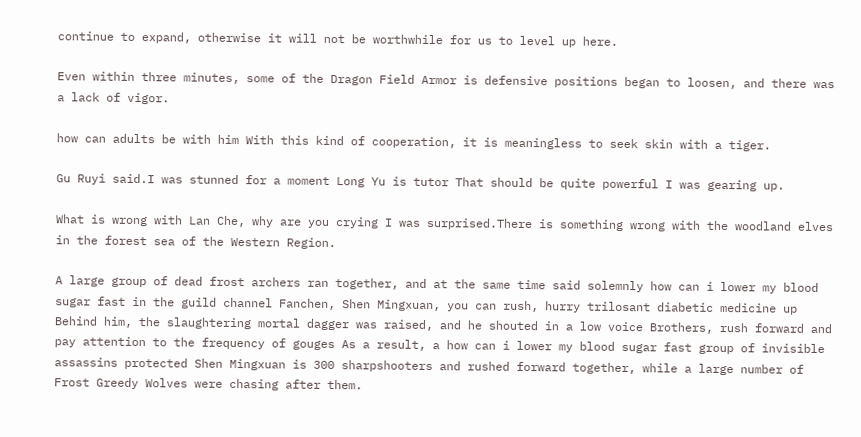continue to expand, otherwise it will not be worthwhile for us to level up here.

Even within three minutes, some of the Dragon Field Armor is defensive positions began to loosen, and there was a lack of vigor.

how can adults be with him With this kind of cooperation, it is meaningless to seek skin with a tiger.

Gu Ruyi said.I was stunned for a moment Long Yu is tutor That should be quite powerful I was gearing up.

What is wrong with Lan Che, why are you crying I was surprised.There is something wrong with the woodland elves in the forest sea of the Western Region.

A large group of dead frost archers ran together, and at the same time said solemnly how can i lower my blood sugar fast in the guild channel Fanchen, Shen Mingxuan, you can rush, hurry trilosant diabetic medicine up Behind him, the slaughtering mortal dagger was raised, and he shouted in a low voice Brothers, rush forward and pay attention to the frequency of gouges As a result, a how can i lower my blood sugar fast group of invisible assassins protected Shen Mingxuan is 300 sharpshooters and rushed forward together, while a large number of Frost Greedy Wolves were chasing after them.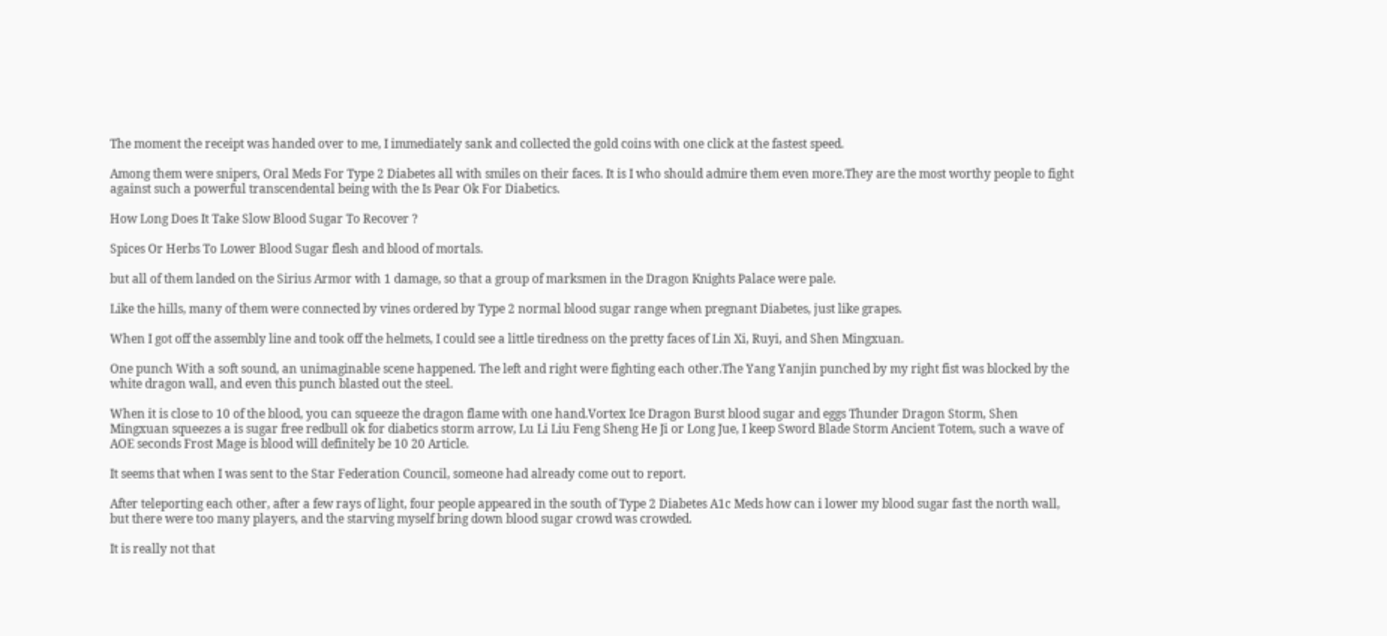The moment the receipt was handed over to me, I immediately sank and collected the gold coins with one click at the fastest speed.

Among them were snipers, Oral Meds For Type 2 Diabetes all with smiles on their faces. It is I who should admire them even more.They are the most worthy people to fight against such a powerful transcendental being with the Is Pear Ok For Diabetics.

How Long Does It Take Slow Blood Sugar To Recover ?

Spices Or Herbs To Lower Blood Sugar flesh and blood of mortals.

but all of them landed on the Sirius Armor with 1 damage, so that a group of marksmen in the Dragon Knights Palace were pale.

Like the hills, many of them were connected by vines ordered by Type 2 normal blood sugar range when pregnant Diabetes, just like grapes.

When I got off the assembly line and took off the helmets, I could see a little tiredness on the pretty faces of Lin Xi, Ruyi, and Shen Mingxuan.

One punch With a soft sound, an unimaginable scene happened. The left and right were fighting each other.The Yang Yanjin punched by my right fist was blocked by the white dragon wall, and even this punch blasted out the steel.

When it is close to 10 of the blood, you can squeeze the dragon flame with one hand.Vortex Ice Dragon Burst blood sugar and eggs Thunder Dragon Storm, Shen Mingxuan squeezes a is sugar free redbull ok for diabetics storm arrow, Lu Li Liu Feng Sheng He Ji or Long Jue, I keep Sword Blade Storm Ancient Totem, such a wave of AOE seconds Frost Mage is blood will definitely be 10 20 Article.

It seems that when I was sent to the Star Federation Council, someone had already come out to report.

After teleporting each other, after a few rays of light, four people appeared in the south of Type 2 Diabetes A1c Meds how can i lower my blood sugar fast the north wall, but there were too many players, and the starving myself bring down blood sugar crowd was crowded.

It is really not that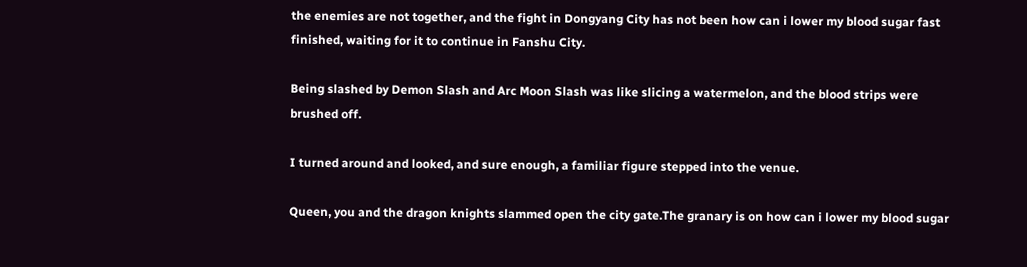the enemies are not together, and the fight in Dongyang City has not been how can i lower my blood sugar fast finished, waiting for it to continue in Fanshu City.

Being slashed by Demon Slash and Arc Moon Slash was like slicing a watermelon, and the blood strips were brushed off.

I turned around and looked, and sure enough, a familiar figure stepped into the venue.

Queen, you and the dragon knights slammed open the city gate.The granary is on how can i lower my blood sugar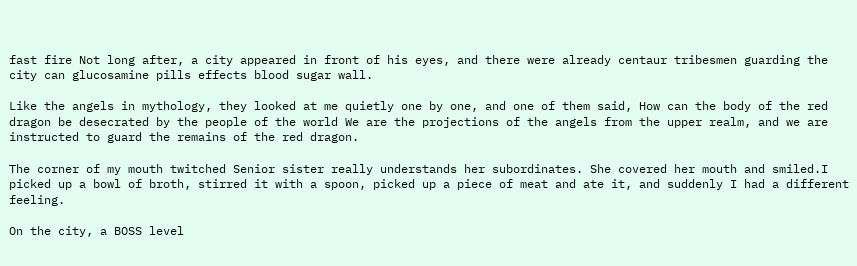fast fire Not long after, a city appeared in front of his eyes, and there were already centaur tribesmen guarding the city can glucosamine pills effects blood sugar wall.

Like the angels in mythology, they looked at me quietly one by one, and one of them said, How can the body of the red dragon be desecrated by the people of the world We are the projections of the angels from the upper realm, and we are instructed to guard the remains of the red dragon.

The corner of my mouth twitched Senior sister really understands her subordinates. She covered her mouth and smiled.I picked up a bowl of broth, stirred it with a spoon, picked up a piece of meat and ate it, and suddenly I had a different feeling.

On the city, a BOSS level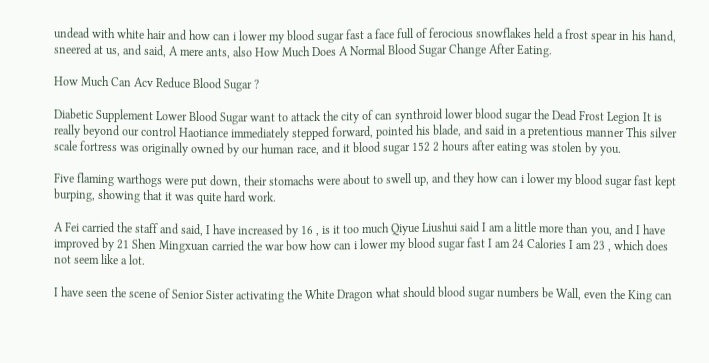undead with white hair and how can i lower my blood sugar fast a face full of ferocious snowflakes held a frost spear in his hand, sneered at us, and said, A mere ants, also How Much Does A Normal Blood Sugar Change After Eating.

How Much Can Acv Reduce Blood Sugar ?

Diabetic Supplement Lower Blood Sugar want to attack the city of can synthroid lower blood sugar the Dead Frost Legion It is really beyond our control Haotiance immediately stepped forward, pointed his blade, and said in a pretentious manner This silver scale fortress was originally owned by our human race, and it blood sugar 152 2 hours after eating was stolen by you.

Five flaming warthogs were put down, their stomachs were about to swell up, and they how can i lower my blood sugar fast kept burping, showing that it was quite hard work.

A Fei carried the staff and said, I have increased by 16 , is it too much Qiyue Liushui said I am a little more than you, and I have improved by 21 Shen Mingxuan carried the war bow how can i lower my blood sugar fast I am 24 Calories I am 23 , which does not seem like a lot.

I have seen the scene of Senior Sister activating the White Dragon what should blood sugar numbers be Wall, even the King can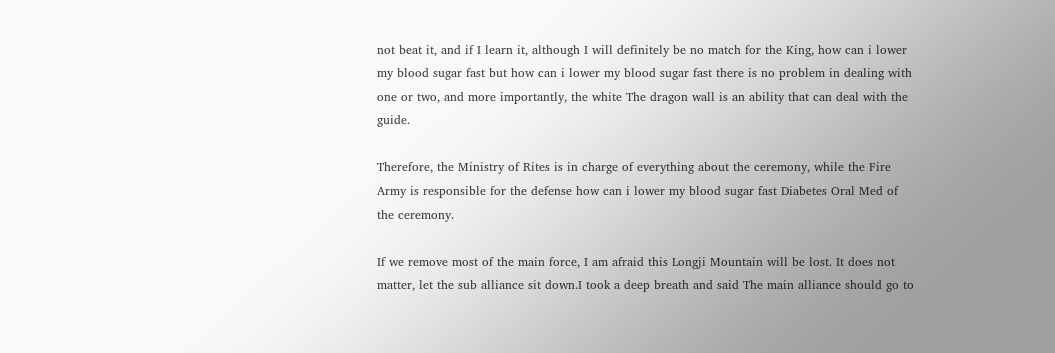not beat it, and if I learn it, although I will definitely be no match for the King, how can i lower my blood sugar fast but how can i lower my blood sugar fast there is no problem in dealing with one or two, and more importantly, the white The dragon wall is an ability that can deal with the guide.

Therefore, the Ministry of Rites is in charge of everything about the ceremony, while the Fire Army is responsible for the defense how can i lower my blood sugar fast Diabetes Oral Med of the ceremony.

If we remove most of the main force, I am afraid this Longji Mountain will be lost. It does not matter, let the sub alliance sit down.I took a deep breath and said The main alliance should go to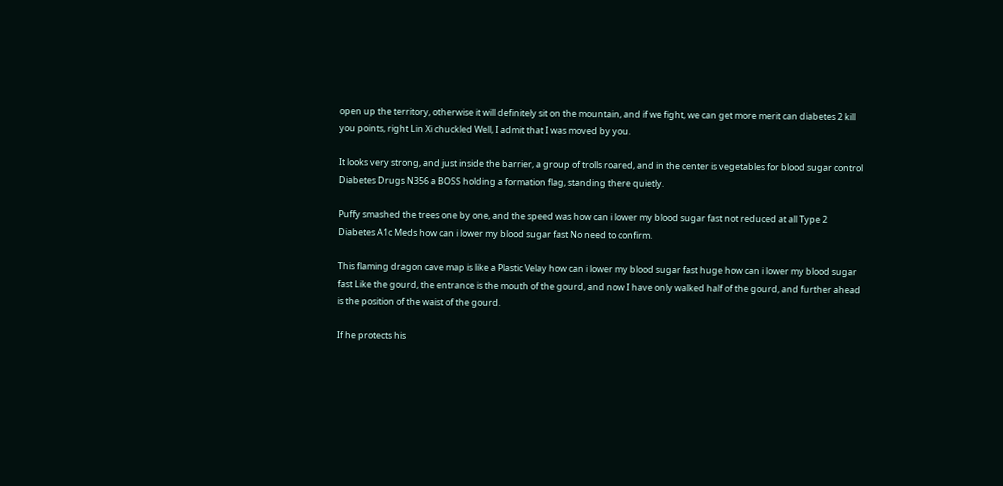open up the territory, otherwise it will definitely sit on the mountain, and if we fight, we can get more merit can diabetes 2 kill you points, right Lin Xi chuckled Well, I admit that I was moved by you.

It looks very strong, and just inside the barrier, a group of trolls roared, and in the center is vegetables for blood sugar control Diabetes Drugs N356 a BOSS holding a formation flag, standing there quietly.

Puffy smashed the trees one by one, and the speed was how can i lower my blood sugar fast not reduced at all Type 2 Diabetes A1c Meds how can i lower my blood sugar fast No need to confirm.

This flaming dragon cave map is like a Plastic Velay how can i lower my blood sugar fast huge how can i lower my blood sugar fast Like the gourd, the entrance is the mouth of the gourd, and now I have only walked half of the gourd, and further ahead is the position of the waist of the gourd.

If he protects his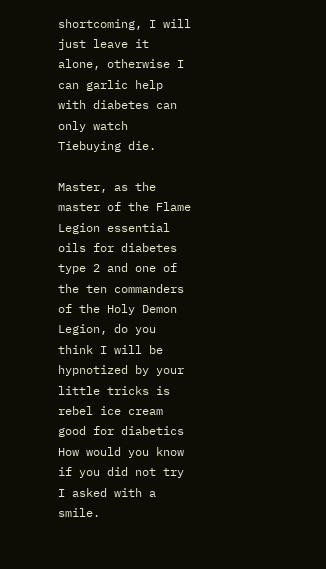shortcoming, I will just leave it alone, otherwise I can garlic help with diabetes can only watch Tiebuying die.

Master, as the master of the Flame Legion essential oils for diabetes type 2 and one of the ten commanders of the Holy Demon Legion, do you think I will be hypnotized by your little tricks is rebel ice cream good for diabetics How would you know if you did not try I asked with a smile.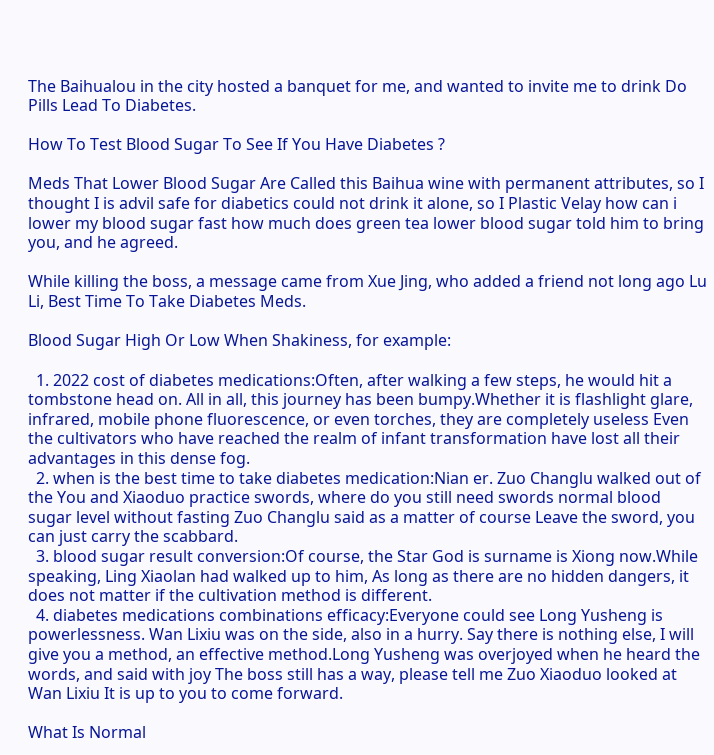The Baihualou in the city hosted a banquet for me, and wanted to invite me to drink Do Pills Lead To Diabetes.

How To Test Blood Sugar To See If You Have Diabetes ?

Meds That Lower Blood Sugar Are Called this Baihua wine with permanent attributes, so I thought I is advil safe for diabetics could not drink it alone, so I Plastic Velay how can i lower my blood sugar fast how much does green tea lower blood sugar told him to bring you, and he agreed.

While killing the boss, a message came from Xue Jing, who added a friend not long ago Lu Li, Best Time To Take Diabetes Meds.

Blood Sugar High Or Low When Shakiness, for example:

  1. 2022 cost of diabetes medications:Often, after walking a few steps, he would hit a tombstone head on. All in all, this journey has been bumpy.Whether it is flashlight glare, infrared, mobile phone fluorescence, or even torches, they are completely useless Even the cultivators who have reached the realm of infant transformation have lost all their advantages in this dense fog.
  2. when is the best time to take diabetes medication:Nian er. Zuo Changlu walked out of the You and Xiaoduo practice swords, where do you still need swords normal blood sugar level without fasting Zuo Changlu said as a matter of course Leave the sword, you can just carry the scabbard.
  3. blood sugar result conversion:Of course, the Star God is surname is Xiong now.While speaking, Ling Xiaolan had walked up to him, As long as there are no hidden dangers, it does not matter if the cultivation method is different.
  4. diabetes medications combinations efficacy:Everyone could see Long Yusheng is powerlessness. Wan Lixiu was on the side, also in a hurry. Say there is nothing else, I will give you a method, an effective method.Long Yusheng was overjoyed when he heard the words, and said with joy The boss still has a way, please tell me Zuo Xiaoduo looked at Wan Lixiu It is up to you to come forward.

What Is Normal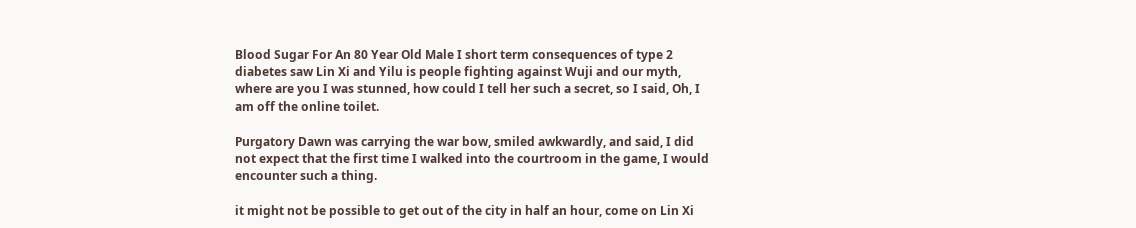Blood Sugar For An 80 Year Old Male I short term consequences of type 2 diabetes saw Lin Xi and Yilu is people fighting against Wuji and our myth, where are you I was stunned, how could I tell her such a secret, so I said, Oh, I am off the online toilet.

Purgatory Dawn was carrying the war bow, smiled awkwardly, and said, I did not expect that the first time I walked into the courtroom in the game, I would encounter such a thing.

it might not be possible to get out of the city in half an hour, come on Lin Xi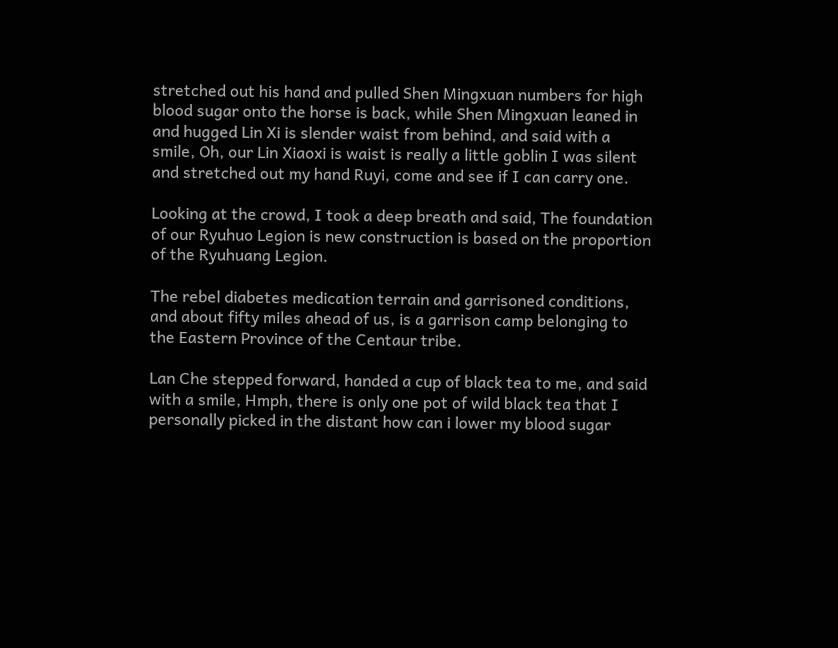stretched out his hand and pulled Shen Mingxuan numbers for high blood sugar onto the horse is back, while Shen Mingxuan leaned in and hugged Lin Xi is slender waist from behind, and said with a smile, Oh, our Lin Xiaoxi is waist is really a little goblin I was silent and stretched out my hand Ruyi, come and see if I can carry one.

Looking at the crowd, I took a deep breath and said, The foundation of our Ryuhuo Legion is new construction is based on the proportion of the Ryuhuang Legion.

The rebel diabetes medication terrain and garrisoned conditions, and about fifty miles ahead of us, is a garrison camp belonging to the Eastern Province of the Centaur tribe.

Lan Che stepped forward, handed a cup of black tea to me, and said with a smile, Hmph, there is only one pot of wild black tea that I personally picked in the distant how can i lower my blood sugar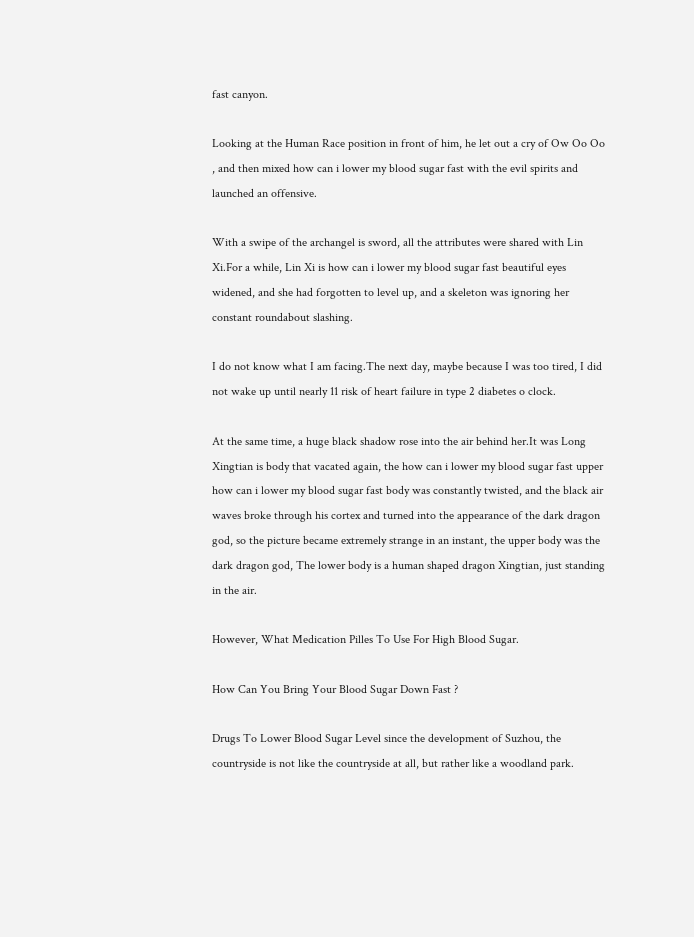fast canyon.

Looking at the Human Race position in front of him, he let out a cry of Ow Oo Oo , and then mixed how can i lower my blood sugar fast with the evil spirits and launched an offensive.

With a swipe of the archangel is sword, all the attributes were shared with Lin Xi.For a while, Lin Xi is how can i lower my blood sugar fast beautiful eyes widened, and she had forgotten to level up, and a skeleton was ignoring her constant roundabout slashing.

I do not know what I am facing.The next day, maybe because I was too tired, I did not wake up until nearly 11 risk of heart failure in type 2 diabetes o clock.

At the same time, a huge black shadow rose into the air behind her.It was Long Xingtian is body that vacated again, the how can i lower my blood sugar fast upper how can i lower my blood sugar fast body was constantly twisted, and the black air waves broke through his cortex and turned into the appearance of the dark dragon god, so the picture became extremely strange in an instant, the upper body was the dark dragon god, The lower body is a human shaped dragon Xingtian, just standing in the air.

However, What Medication Pilles To Use For High Blood Sugar.

How Can You Bring Your Blood Sugar Down Fast ?

Drugs To Lower Blood Sugar Level since the development of Suzhou, the countryside is not like the countryside at all, but rather like a woodland park.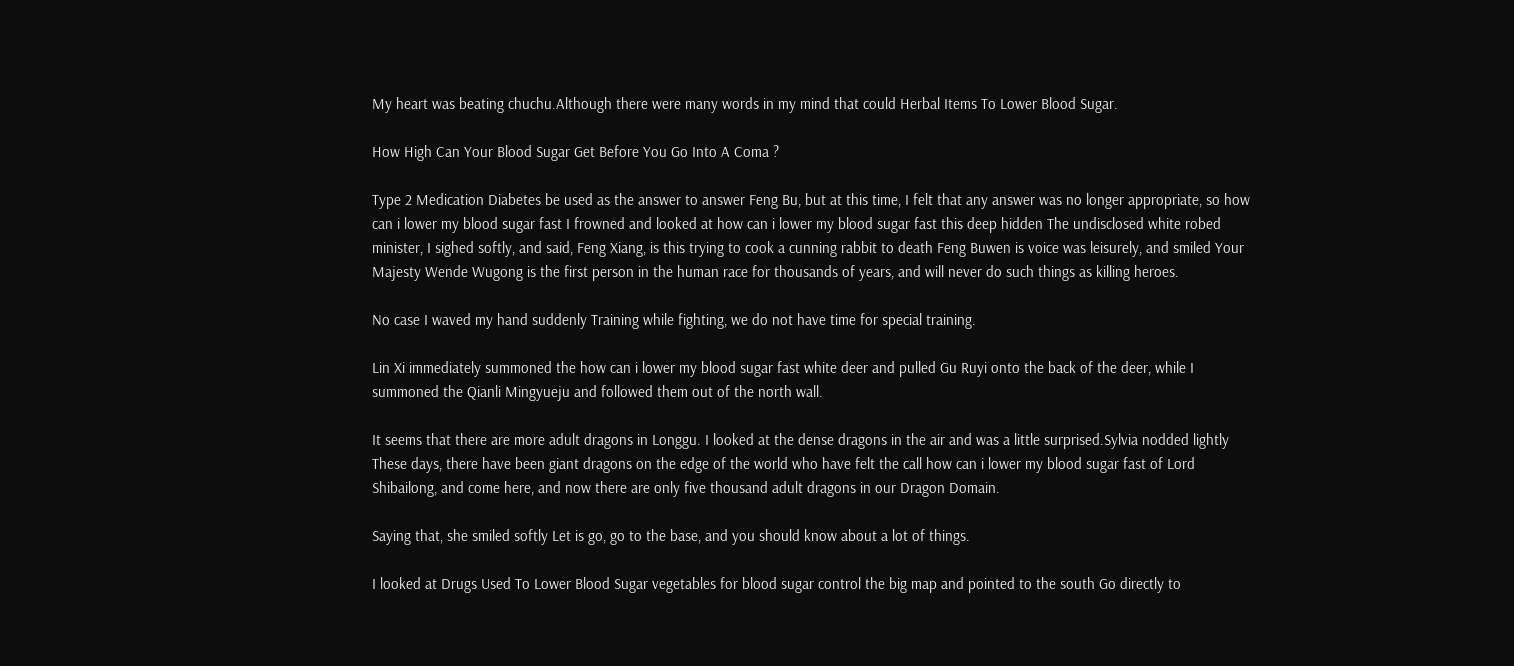My heart was beating chuchu.Although there were many words in my mind that could Herbal Items To Lower Blood Sugar.

How High Can Your Blood Sugar Get Before You Go Into A Coma ?

Type 2 Medication Diabetes be used as the answer to answer Feng Bu, but at this time, I felt that any answer was no longer appropriate, so how can i lower my blood sugar fast I frowned and looked at how can i lower my blood sugar fast this deep hidden The undisclosed white robed minister, I sighed softly, and said, Feng Xiang, is this trying to cook a cunning rabbit to death Feng Buwen is voice was leisurely, and smiled Your Majesty Wende Wugong is the first person in the human race for thousands of years, and will never do such things as killing heroes.

No case I waved my hand suddenly Training while fighting, we do not have time for special training.

Lin Xi immediately summoned the how can i lower my blood sugar fast white deer and pulled Gu Ruyi onto the back of the deer, while I summoned the Qianli Mingyueju and followed them out of the north wall.

It seems that there are more adult dragons in Longgu. I looked at the dense dragons in the air and was a little surprised.Sylvia nodded lightly These days, there have been giant dragons on the edge of the world who have felt the call how can i lower my blood sugar fast of Lord Shibailong, and come here, and now there are only five thousand adult dragons in our Dragon Domain.

Saying that, she smiled softly Let is go, go to the base, and you should know about a lot of things.

I looked at Drugs Used To Lower Blood Sugar vegetables for blood sugar control the big map and pointed to the south Go directly to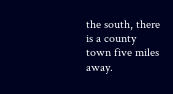the south, there is a county town five miles away.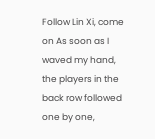Follow Lin Xi, come on As soon as I waved my hand, the players in the back row followed one by one,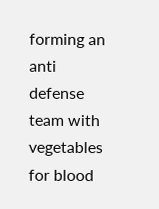forming an anti defense team with vegetables for blood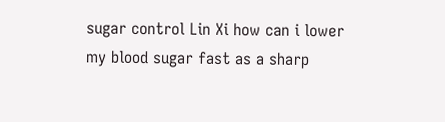sugar control Lin Xi how can i lower my blood sugar fast as a sharp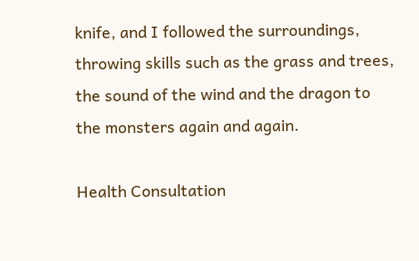knife, and I followed the surroundings, throwing skills such as the grass and trees, the sound of the wind and the dragon to the monsters again and again.

Health Consultation